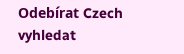Odebírat Czech
vyhledat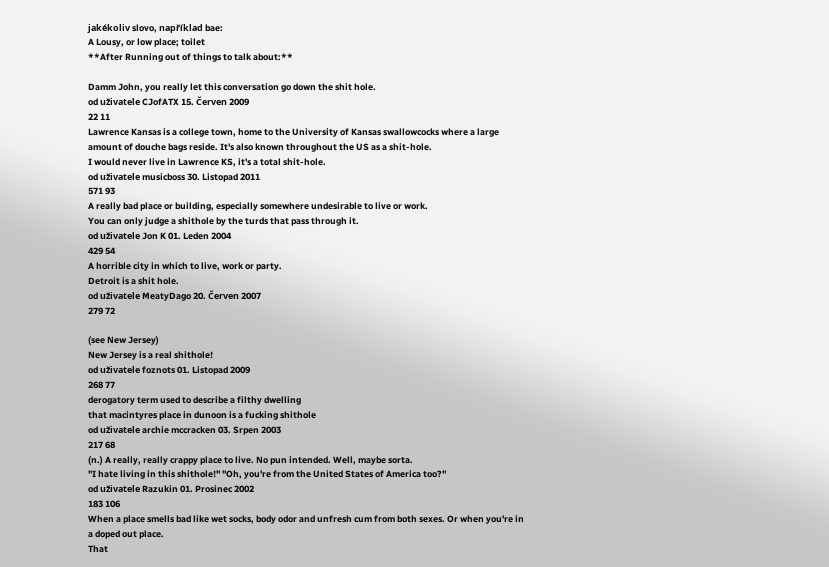jakékoliv slovo, například bae:
A Lousy, or low place; toilet
**After Running out of things to talk about:**

Damm John, you really let this conversation go down the shit hole.
od uživatele CJofATX 15. Červen 2009
22 11
Lawrence Kansas is a college town, home to the University of Kansas swallowcocks where a large amount of douche bags reside. It's also known throughout the US as a shit-hole.
I would never live in Lawrence KS, it's a total shit-hole.
od uživatele musicboss 30. Listopad 2011
571 93
A really bad place or building, especially somewhere undesirable to live or work.
You can only judge a shithole by the turds that pass through it.
od uživatele Jon K 01. Leden 2004
429 54
A horrible city in which to live, work or party.
Detroit is a shit hole.
od uživatele MeatyDago 20. Červen 2007
279 72

(see New Jersey)
New Jersey is a real shithole!
od uživatele foznots 01. Listopad 2009
268 77
derogatory term used to describe a filthy dwelling
that macintyres place in dunoon is a fucking shithole
od uživatele archie mccracken 03. Srpen 2003
217 68
(n.) A really, really crappy place to live. No pun intended. Well, maybe sorta.
"I hate living in this shithole!" "Oh, you're from the United States of America too?"
od uživatele Razukin 01. Prosinec 2002
183 106
When a place smells bad like wet socks, body odor and unfresh cum from both sexes. Or when you're in a doped out place.
That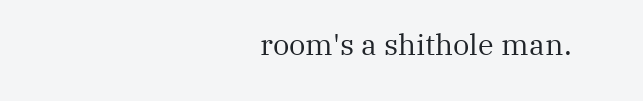room's a shithole man.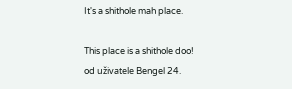It's a shithole mah place.

This place is a shithole doo!
od uživatele Bengel 24.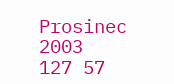Prosinec 2003
127 57